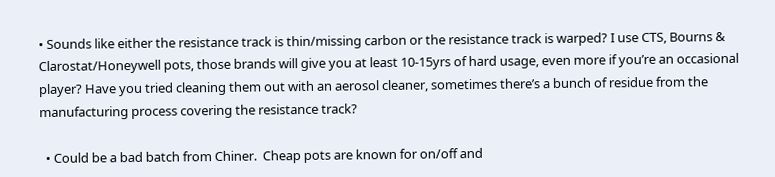• Sounds like either the resistance track is thin/missing carbon or the resistance track is warped? I use CTS, Bourns & Clarostat/Honeywell pots, those brands will give you at least 10-15yrs of hard usage, even more if you’re an occasional player? Have you tried cleaning them out with an aerosol cleaner, sometimes there’s a bunch of residue from the manufacturing process covering the resistance track?

  • Could be a bad batch from Chiner.  Cheap pots are known for on/off and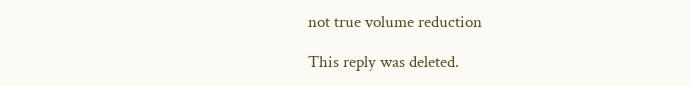not true volume reduction

This reply was deleted.